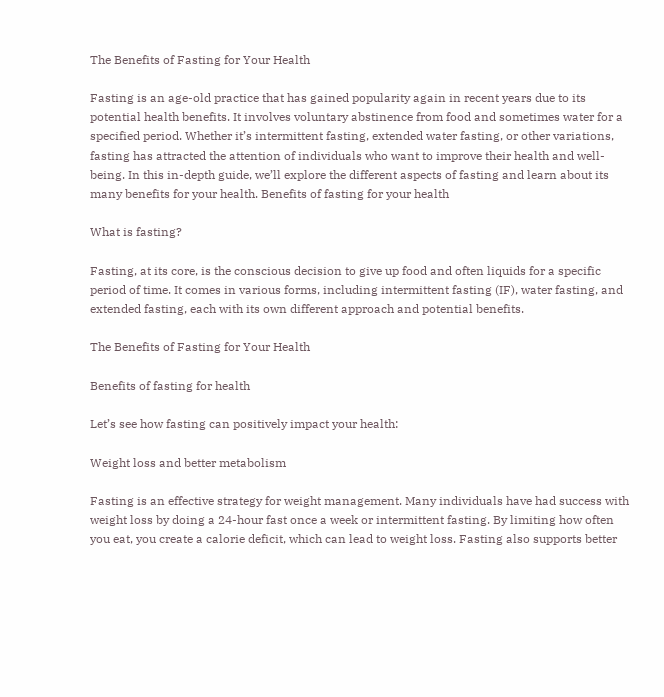The Benefits of Fasting for Your Health

Fasting is an age-old practice that has gained popularity again in recent years due to its potential health benefits. It involves voluntary abstinence from food and sometimes water for a specified period. Whether it’s intermittent fasting, extended water fasting, or other variations, fasting has attracted the attention of individuals who want to improve their health and well-being. In this in-depth guide, we’ll explore the different aspects of fasting and learn about its many benefits for your health. Benefits of fasting for your health

What is fasting?

Fasting, at its core, is the conscious decision to give up food and often liquids for a specific period of time. It comes in various forms, including intermittent fasting (IF), water fasting, and extended fasting, each with its own different approach and potential benefits.

The Benefits of Fasting for Your Health

Benefits of fasting for health

Let’s see how fasting can positively impact your health:

Weight loss and better metabolism

Fasting is an effective strategy for weight management. Many individuals have had success with weight loss by doing a 24-hour fast once a week or intermittent fasting. By limiting how often you eat, you create a calorie deficit, which can lead to weight loss. Fasting also supports better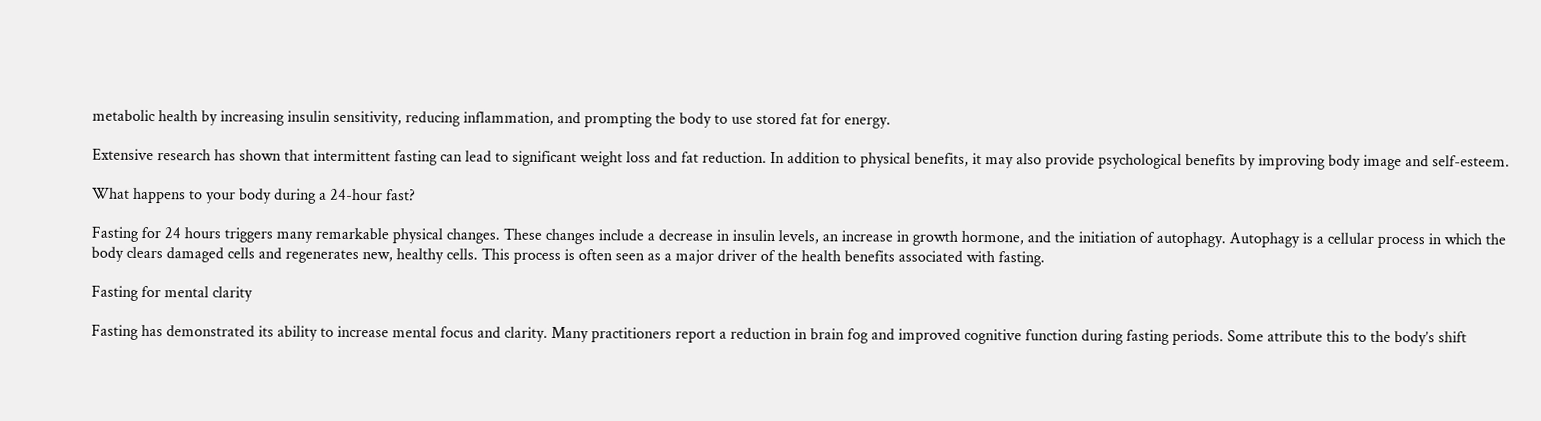metabolic health by increasing insulin sensitivity, reducing inflammation, and prompting the body to use stored fat for energy.

Extensive research has shown that intermittent fasting can lead to significant weight loss and fat reduction. In addition to physical benefits, it may also provide psychological benefits by improving body image and self-esteem.

What happens to your body during a 24-hour fast?

Fasting for 24 hours triggers many remarkable physical changes. These changes include a decrease in insulin levels, an increase in growth hormone, and the initiation of autophagy. Autophagy is a cellular process in which the body clears damaged cells and regenerates new, healthy cells. This process is often seen as a major driver of the health benefits associated with fasting.

Fasting for mental clarity

Fasting has demonstrated its ability to increase mental focus and clarity. Many practitioners report a reduction in brain fog and improved cognitive function during fasting periods. Some attribute this to the body’s shift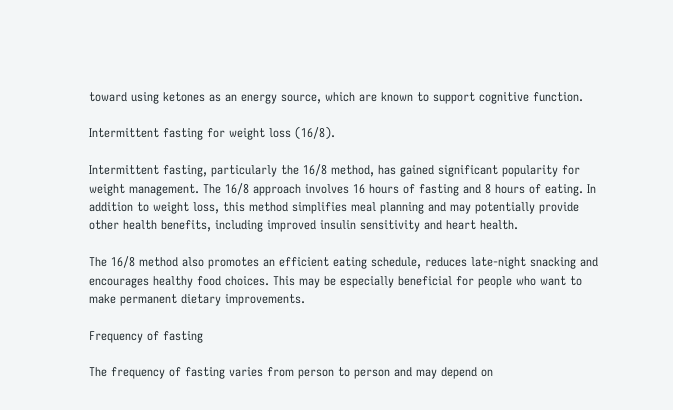toward using ketones as an energy source, which are known to support cognitive function.

Intermittent fasting for weight loss (16/8).

Intermittent fasting, particularly the 16/8 method, has gained significant popularity for weight management. The 16/8 approach involves 16 hours of fasting and 8 hours of eating. In addition to weight loss, this method simplifies meal planning and may potentially provide other health benefits, including improved insulin sensitivity and heart health.

The 16/8 method also promotes an efficient eating schedule, reduces late-night snacking and encourages healthy food choices. This may be especially beneficial for people who want to make permanent dietary improvements.

Frequency of fasting

The frequency of fasting varies from person to person and may depend on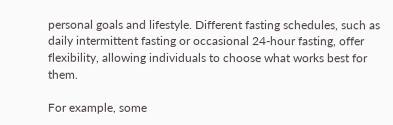personal goals and lifestyle. Different fasting schedules, such as daily intermittent fasting or occasional 24-hour fasting, offer flexibility, allowing individuals to choose what works best for them.

For example, some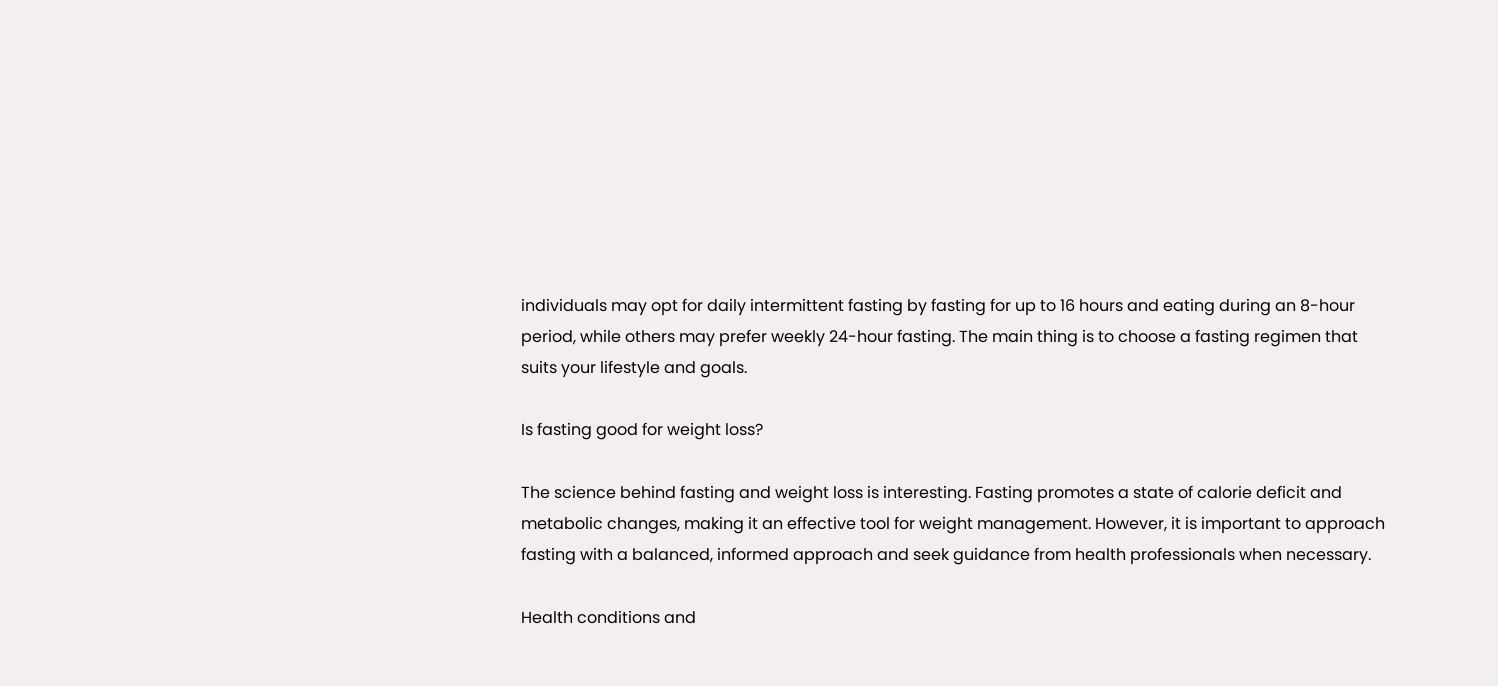individuals may opt for daily intermittent fasting by fasting for up to 16 hours and eating during an 8-hour period, while others may prefer weekly 24-hour fasting. The main thing is to choose a fasting regimen that suits your lifestyle and goals.

Is fasting good for weight loss?

The science behind fasting and weight loss is interesting. Fasting promotes a state of calorie deficit and metabolic changes, making it an effective tool for weight management. However, it is important to approach fasting with a balanced, informed approach and seek guidance from health professionals when necessary.

Health conditions and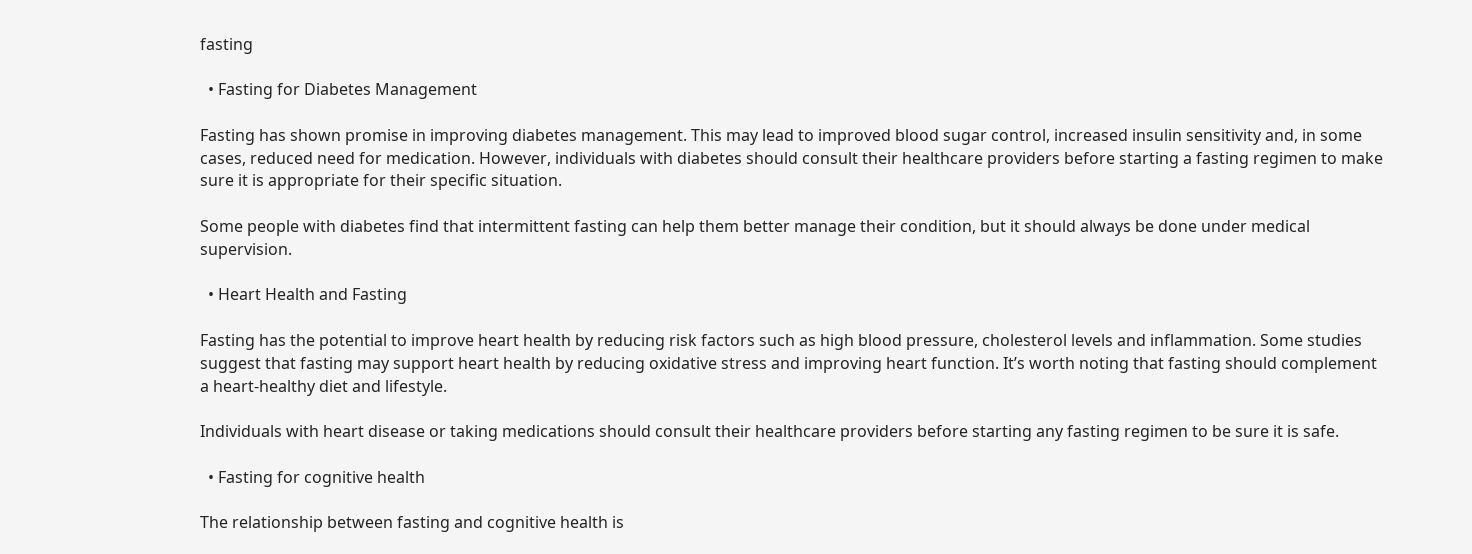fasting

  • Fasting for Diabetes Management

Fasting has shown promise in improving diabetes management. This may lead to improved blood sugar control, increased insulin sensitivity and, in some cases, reduced need for medication. However, individuals with diabetes should consult their healthcare providers before starting a fasting regimen to make sure it is appropriate for their specific situation.

Some people with diabetes find that intermittent fasting can help them better manage their condition, but it should always be done under medical supervision.

  • Heart Health and Fasting

Fasting has the potential to improve heart health by reducing risk factors such as high blood pressure, cholesterol levels and inflammation. Some studies suggest that fasting may support heart health by reducing oxidative stress and improving heart function. It’s worth noting that fasting should complement a heart-healthy diet and lifestyle.

Individuals with heart disease or taking medications should consult their healthcare providers before starting any fasting regimen to be sure it is safe.

  • Fasting for cognitive health

The relationship between fasting and cognitive health is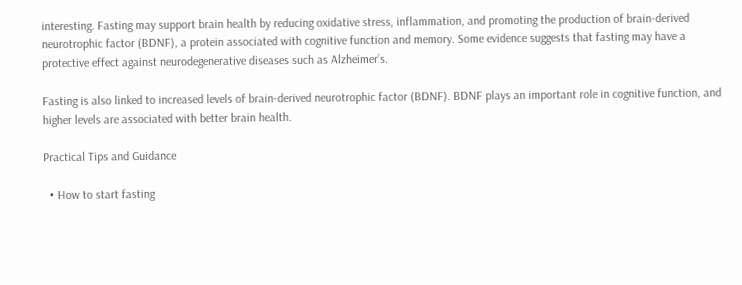interesting. Fasting may support brain health by reducing oxidative stress, inflammation, and promoting the production of brain-derived neurotrophic factor (BDNF), a protein associated with cognitive function and memory. Some evidence suggests that fasting may have a protective effect against neurodegenerative diseases such as Alzheimer’s.

Fasting is also linked to increased levels of brain-derived neurotrophic factor (BDNF). BDNF plays an important role in cognitive function, and higher levels are associated with better brain health.

Practical Tips and Guidance

  • How to start fasting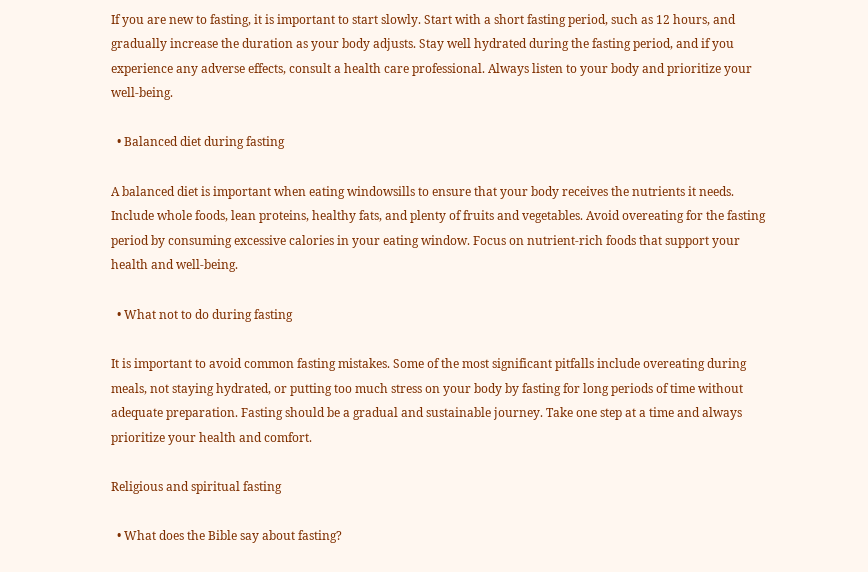If you are new to fasting, it is important to start slowly. Start with a short fasting period, such as 12 hours, and gradually increase the duration as your body adjusts. Stay well hydrated during the fasting period, and if you experience any adverse effects, consult a health care professional. Always listen to your body and prioritize your well-being.

  • Balanced diet during fasting

A balanced diet is important when eating windowsills to ensure that your body receives the nutrients it needs. Include whole foods, lean proteins, healthy fats, and plenty of fruits and vegetables. Avoid overeating for the fasting period by consuming excessive calories in your eating window. Focus on nutrient-rich foods that support your health and well-being.

  • What not to do during fasting

It is important to avoid common fasting mistakes. Some of the most significant pitfalls include overeating during meals, not staying hydrated, or putting too much stress on your body by fasting for long periods of time without adequate preparation. Fasting should be a gradual and sustainable journey. Take one step at a time and always prioritize your health and comfort.

Religious and spiritual fasting

  • What does the Bible say about fasting?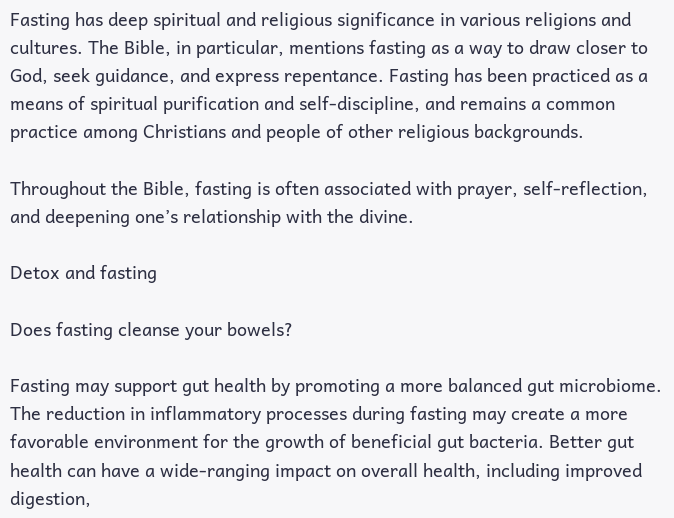Fasting has deep spiritual and religious significance in various religions and cultures. The Bible, in particular, mentions fasting as a way to draw closer to God, seek guidance, and express repentance. Fasting has been practiced as a means of spiritual purification and self-discipline, and remains a common practice among Christians and people of other religious backgrounds.

Throughout the Bible, fasting is often associated with prayer, self-reflection, and deepening one’s relationship with the divine.

Detox and fasting

Does fasting cleanse your bowels?

Fasting may support gut health by promoting a more balanced gut microbiome. The reduction in inflammatory processes during fasting may create a more favorable environment for the growth of beneficial gut bacteria. Better gut health can have a wide-ranging impact on overall health, including improved digestion,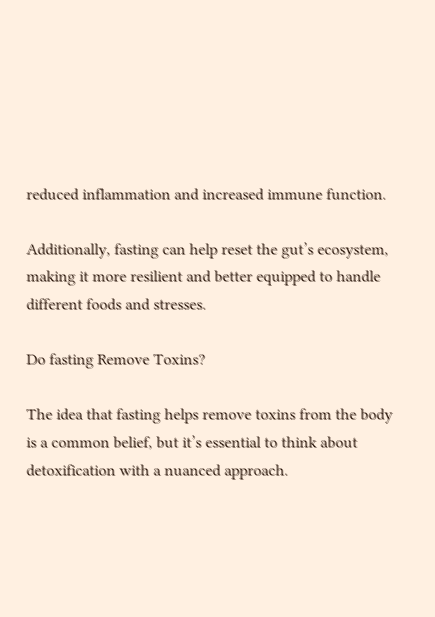reduced inflammation and increased immune function.

Additionally, fasting can help reset the gut’s ecosystem, making it more resilient and better equipped to handle different foods and stresses.

Do fasting Remove Toxins?

The idea that fasting helps remove toxins from the body is a common belief, but it’s essential to think about detoxification with a nuanced approach.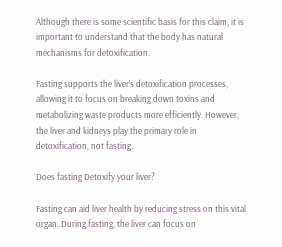Although there is some scientific basis for this claim, it is important to understand that the body has natural mechanisms for detoxification.

Fasting supports the liver’s detoxification processes, allowing it to focus on breaking down toxins and metabolizing waste products more efficiently. However, the liver and kidneys play the primary role in detoxification, not fasting.

Does fasting Detoxify your liver?

Fasting can aid liver health by reducing stress on this vital organ. During fasting, the liver can focus on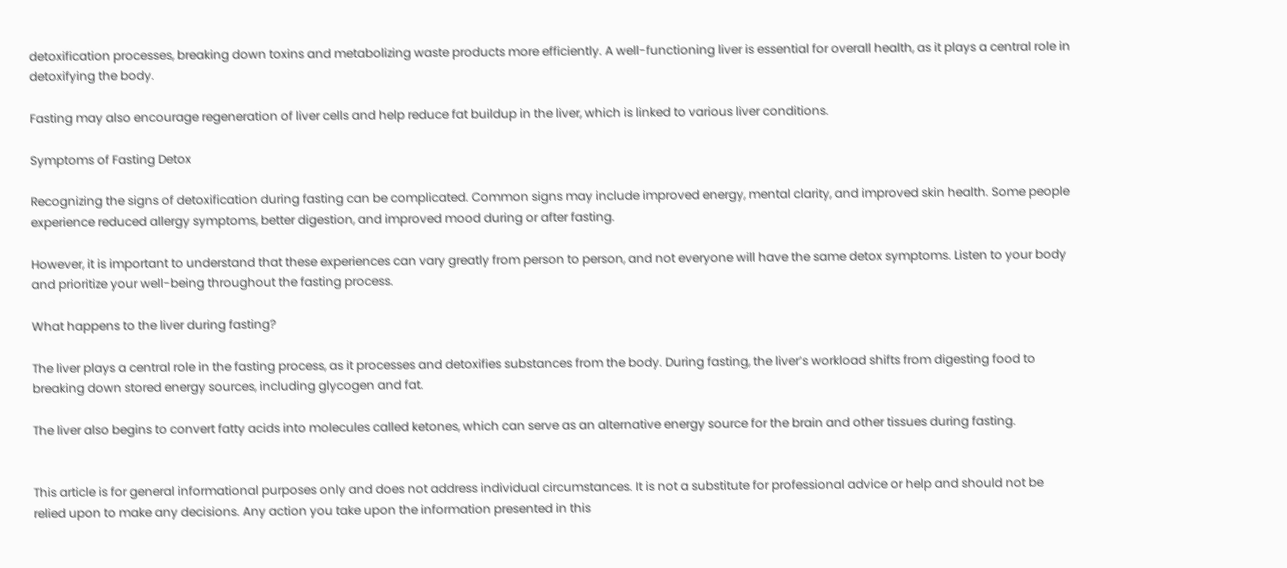detoxification processes, breaking down toxins and metabolizing waste products more efficiently. A well-functioning liver is essential for overall health, as it plays a central role in detoxifying the body.

Fasting may also encourage regeneration of liver cells and help reduce fat buildup in the liver, which is linked to various liver conditions.

Symptoms of Fasting Detox

Recognizing the signs of detoxification during fasting can be complicated. Common signs may include improved energy, mental clarity, and improved skin health. Some people experience reduced allergy symptoms, better digestion, and improved mood during or after fasting.

However, it is important to understand that these experiences can vary greatly from person to person, and not everyone will have the same detox symptoms. Listen to your body and prioritize your well-being throughout the fasting process.

What happens to the liver during fasting?

The liver plays a central role in the fasting process, as it processes and detoxifies substances from the body. During fasting, the liver’s workload shifts from digesting food to breaking down stored energy sources, including glycogen and fat.

The liver also begins to convert fatty acids into molecules called ketones, which can serve as an alternative energy source for the brain and other tissues during fasting.


This article is for general informational purposes only and does not address individual circumstances. It is not a substitute for professional advice or help and should not be relied upon to make any decisions. Any action you take upon the information presented in this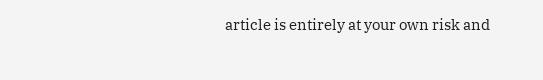article is entirely at your own risk and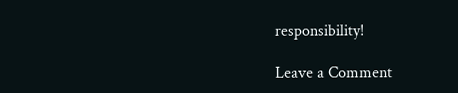responsibility!

Leave a Comment